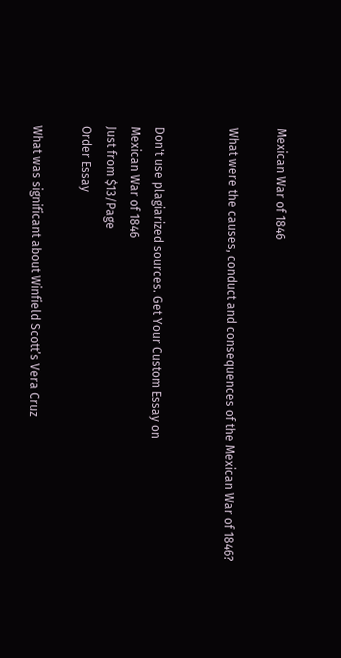Mexican War of 1846

What were the causes, conduct and consequences of the Mexican War of 1846?


Don't use plagiarized sources. Get Your Custom Essay on
Mexican War of 1846
Just from $13/Page
Order Essay

What was significant about Winfield Scott’s Vera Cruz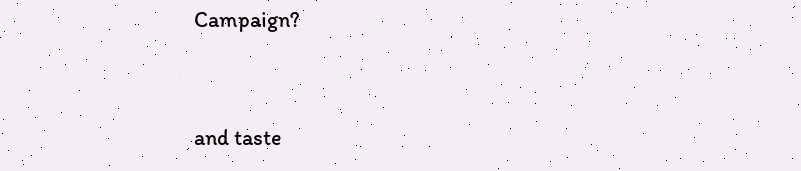Campaign?


and taste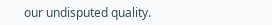our undisputed quality.